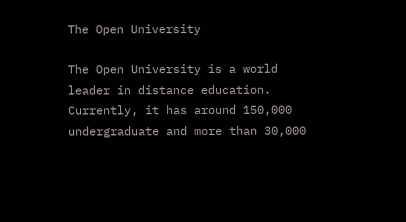The Open University

The Open University is a world leader in distance education. Currently, it has around 150,000
undergraduate and more than 30,000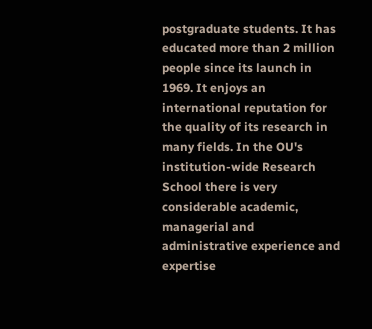postgraduate students. It has educated more than 2 million people since its launch in 1969. It enjoys an international reputation for the quality of its research in many fields. In the OU's institution-wide Research School there is very considerable academic, managerial and administrative experience and expertise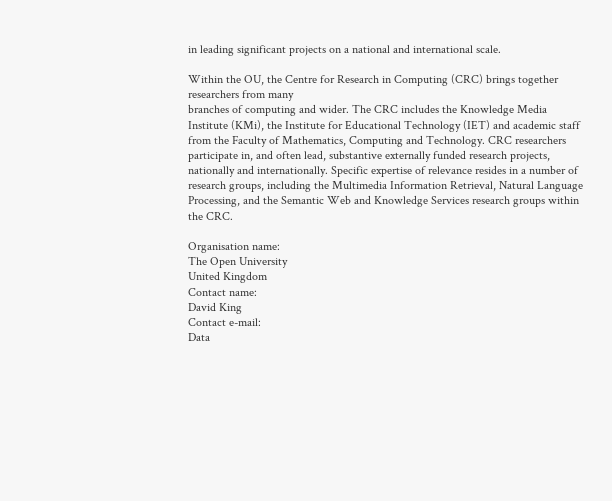in leading significant projects on a national and international scale.

Within the OU, the Centre for Research in Computing (CRC) brings together researchers from many
branches of computing and wider. The CRC includes the Knowledge Media Institute (KMi), the Institute for Educational Technology (IET) and academic staff from the Faculty of Mathematics, Computing and Technology. CRC researchers participate in, and often lead, substantive externally funded research projects, nationally and internationally. Specific expertise of relevance resides in a number of research groups, including the Multimedia Information Retrieval, Natural Language Processing, and the Semantic Web and Knowledge Services research groups within the CRC.

Organisation name:
The Open University
United Kingdom
Contact name:
David King
Contact e-mail:
Data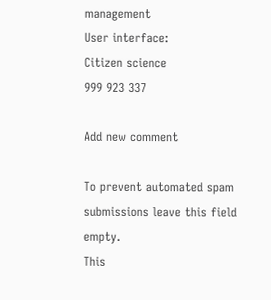management
User interface:
Citizen science
999 923 337

Add new comment

To prevent automated spam submissions leave this field empty.
This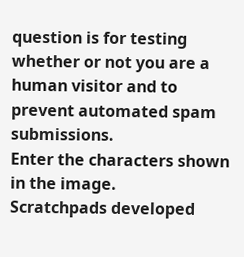question is for testing whether or not you are a human visitor and to prevent automated spam submissions.
Enter the characters shown in the image.
Scratchpads developed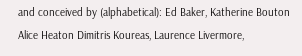and conceived by (alphabetical): Ed Baker, Katherine Bouton Alice Heaton Dimitris Koureas, Laurence Livermore,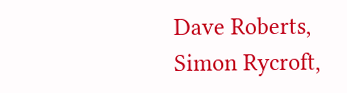Dave Roberts, Simon Rycroft,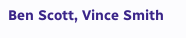Ben Scott, Vince Smith